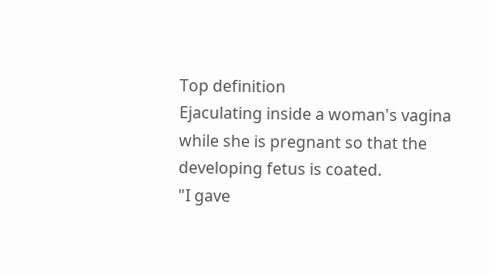Top definition
Ejaculating inside a woman's vagina while she is pregnant so that the developing fetus is coated.
"I gave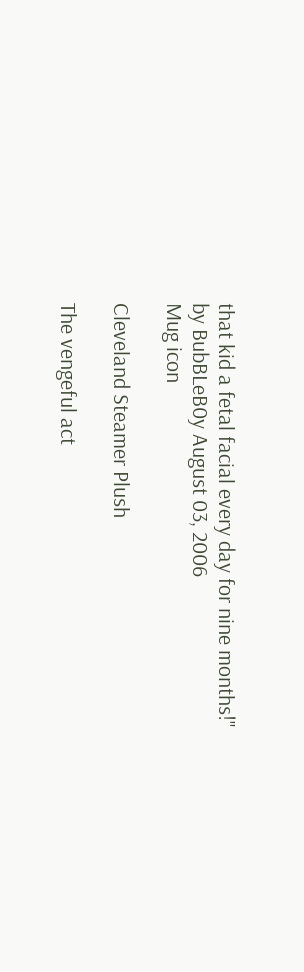that kid a fetal facial every day for nine months!"
by BubBLeB0y August 03, 2006
Mug icon

Cleveland Steamer Plush

The vengeful act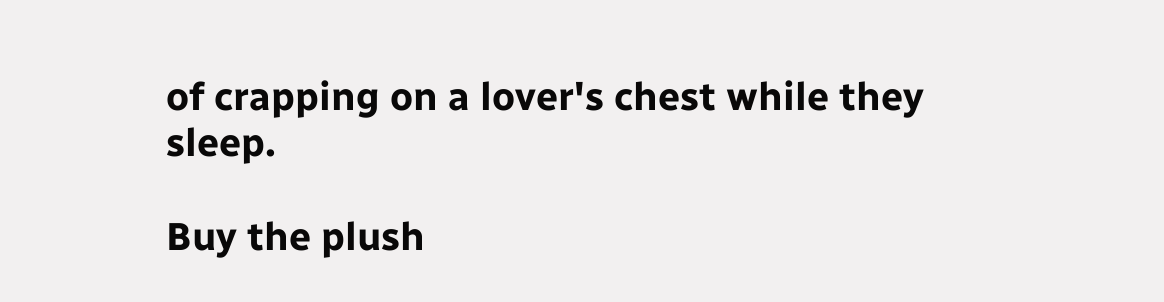of crapping on a lover's chest while they sleep.

Buy the plush